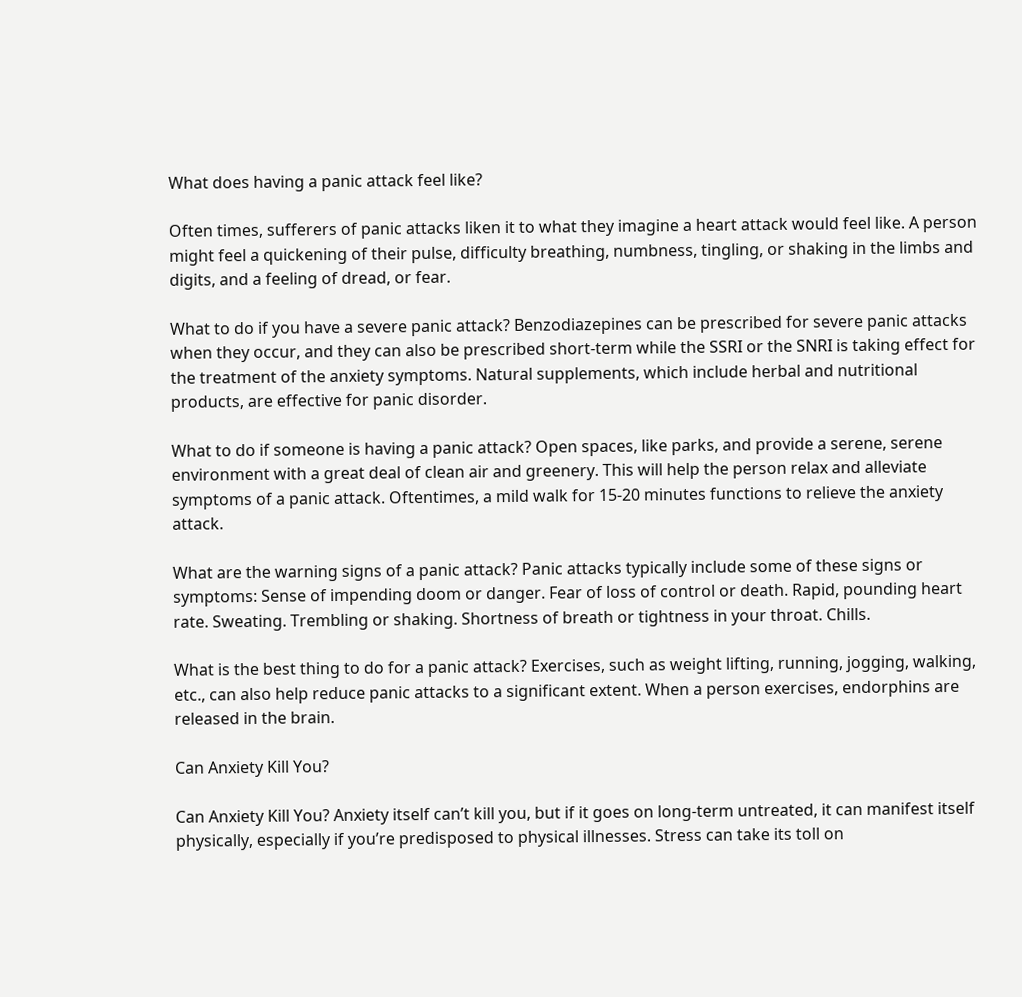What does having a panic attack feel like?

Often times, sufferers of panic attacks liken it to what they imagine a heart attack would feel like. A person might feel a quickening of their pulse, difficulty breathing, numbness, tingling, or shaking in the limbs and digits, and a feeling of dread, or fear.

What to do if you have a severe panic attack? Benzodiazepines can be prescribed for severe panic attacks when they occur, and they can also be prescribed short-term while the SSRI or the SNRI is taking effect for the treatment of the anxiety symptoms. Natural supplements, which include herbal and nutritional products, are effective for panic disorder.

What to do if someone is having a panic attack? Open spaces, like parks, and provide a serene, serene environment with a great deal of clean air and greenery. This will help the person relax and alleviate symptoms of a panic attack. Oftentimes, a mild walk for 15-20 minutes functions to relieve the anxiety attack.

What are the warning signs of a panic attack? Panic attacks typically include some of these signs or symptoms: Sense of impending doom or danger. Fear of loss of control or death. Rapid, pounding heart rate. Sweating. Trembling or shaking. Shortness of breath or tightness in your throat. Chills.

What is the best thing to do for a panic attack? Exercises, such as weight lifting, running, jogging, walking, etc., can also help reduce panic attacks to a significant extent. When a person exercises, endorphins are released in the brain.

Can Anxiety Kill You?

Can Anxiety Kill You? Anxiety itself can’t kill you, but if it goes on long-term untreated, it can manifest itself physically, especially if you’re predisposed to physical illnesses. Stress can take its toll on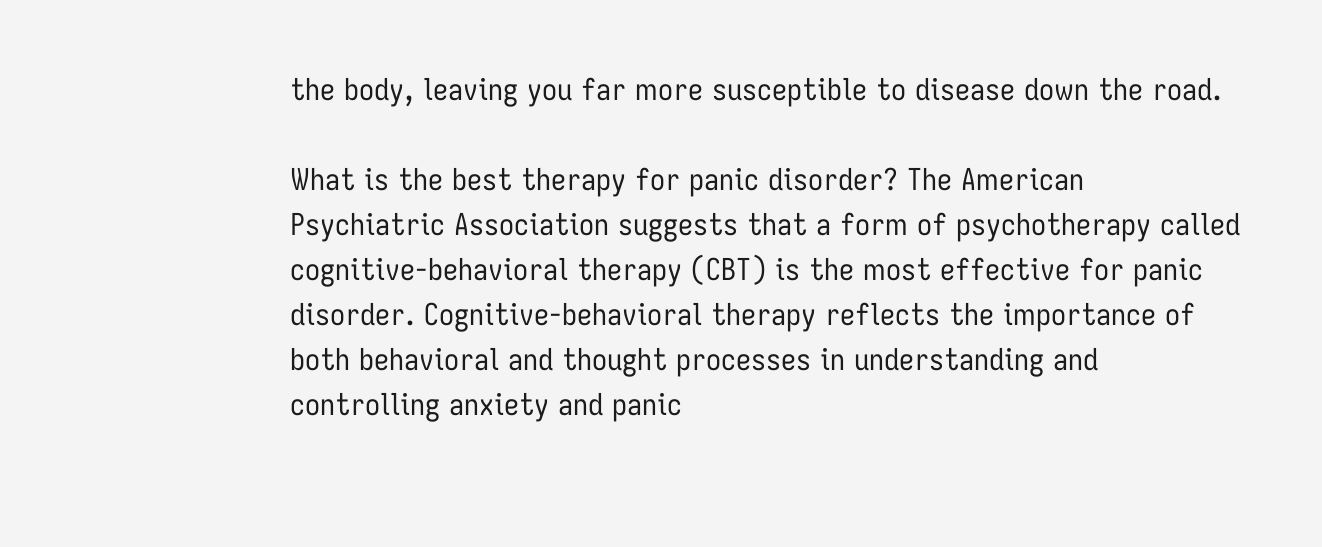the body, leaving you far more susceptible to disease down the road.

What is the best therapy for panic disorder? The American Psychiatric Association suggests that a form of psychotherapy called cognitive-behavioral therapy (CBT) is the most effective for panic disorder. Cognitive-behavioral therapy reflects the importance of both behavioral and thought processes in understanding and controlling anxiety and panic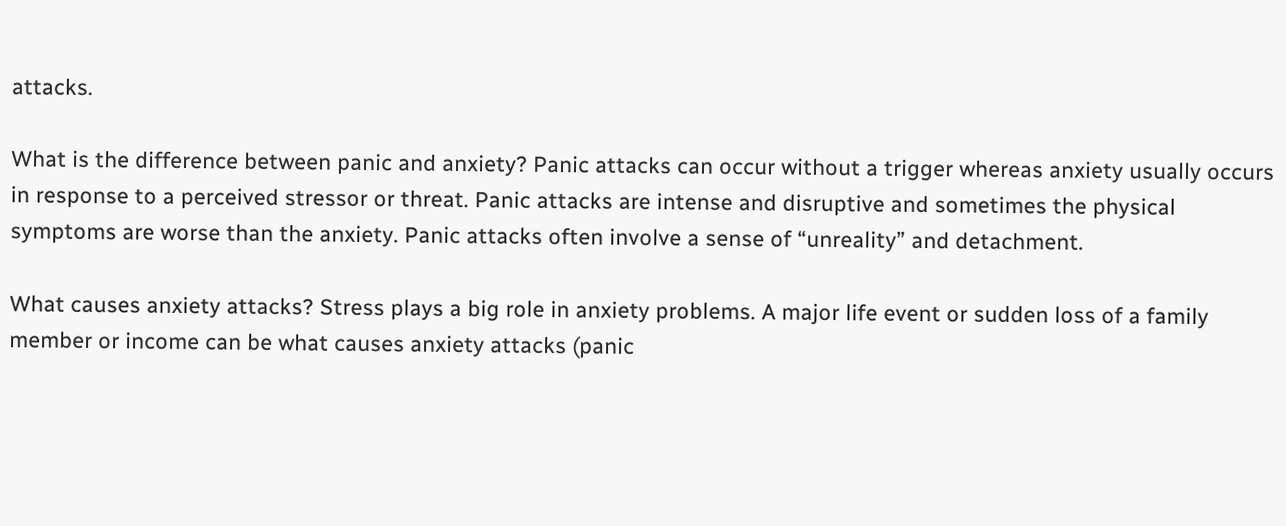attacks.

What is the difference between panic and anxiety? Panic attacks can occur without a trigger whereas anxiety usually occurs in response to a perceived stressor or threat. Panic attacks are intense and disruptive and sometimes the physical symptoms are worse than the anxiety. Panic attacks often involve a sense of “unreality” and detachment.

What causes anxiety attacks? Stress plays a big role in anxiety problems. A major life event or sudden loss of a family member or income can be what causes anxiety attacks (panic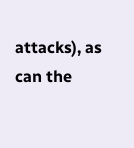attacks), as can the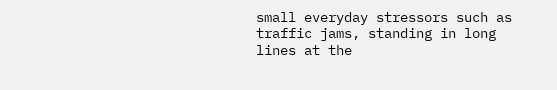small everyday stressors such as traffic jams, standing in long lines at the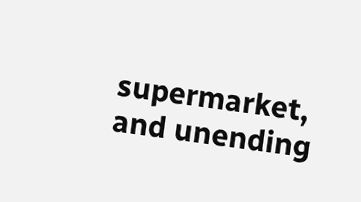supermarket, and unending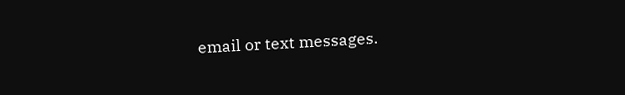email or text messages.